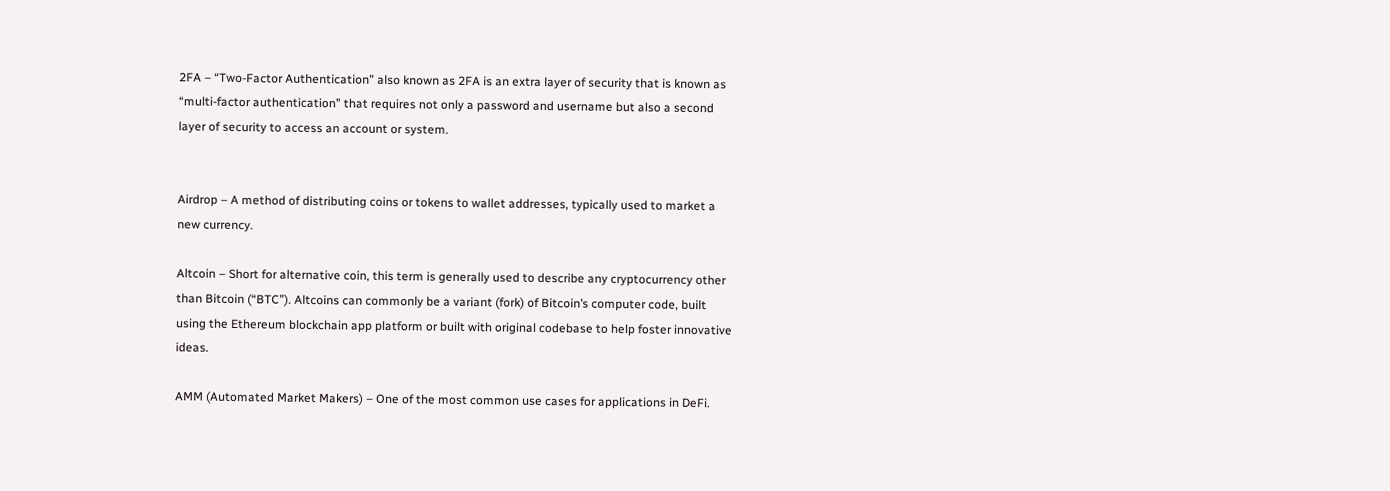2FA – “Two-Factor Authentication” also known as 2FA is an extra layer of security that is known as “multi-factor authentication” that requires not only a password and username but also a second layer of security to access an account or system.


Airdrop – A method of distributing coins or tokens to wallet addresses, typically used to market a new currency.

Altcoin – Short for alternative coin, this term is generally used to describe any cryptocurrency other than Bitcoin (“BTC”). Altcoins can commonly be a variant (fork) of Bitcoin’s computer code, built using the Ethereum blockchain app platform or built with original codebase to help foster innovative ideas.

AMM (Automated Market Makers) – One of the most common use cases for applications in DeFi.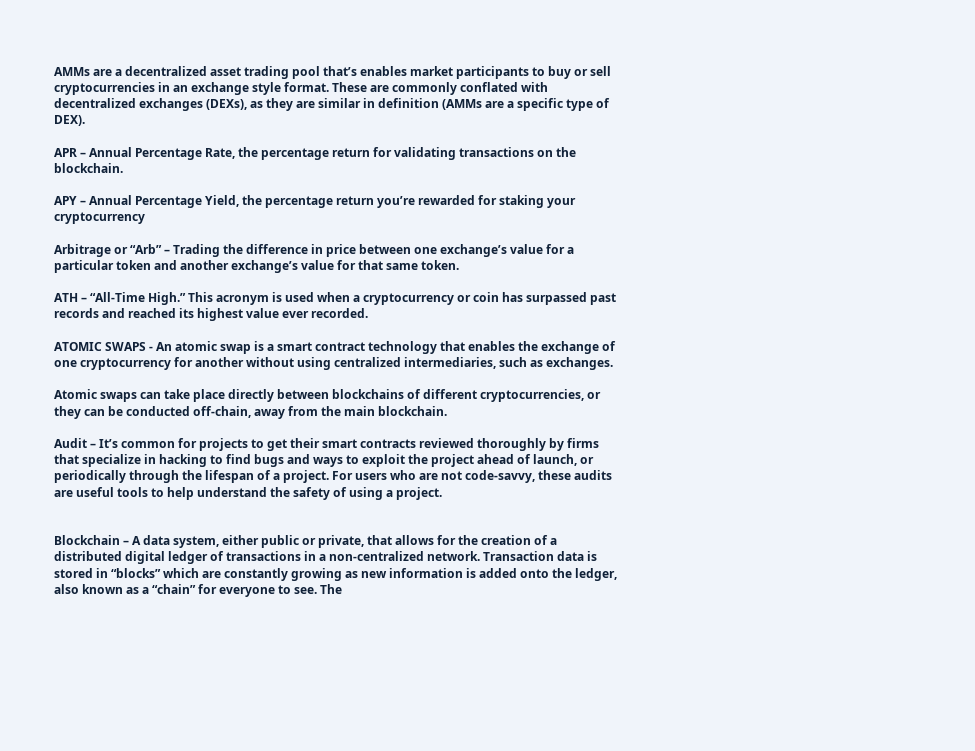AMMs are a decentralized asset trading pool that’s enables market participants to buy or sell cryptocurrencies in an exchange style format. These are commonly conflated with decentralized exchanges (DEXs), as they are similar in definition (AMMs are a specific type of DEX).

APR – Annual Percentage Rate, the percentage return for validating transactions on the blockchain.

APY – Annual Percentage Yield, the percentage return you’re rewarded for staking your cryptocurrency

Arbitrage or “Arb” – Trading the difference in price between one exchange’s value for a particular token and another exchange’s value for that same token.

ATH – “All-Time High.” This acronym is used when a cryptocurrency or coin has surpassed past records and reached its highest value ever recorded.

ATOMIC SWAPS - An atomic swap is a smart contract technology that enables the exchange of one cryptocurrency for another without using centralized intermediaries, such as exchanges.

Atomic swaps can take place directly between blockchains of different cryptocurrencies, or they can be conducted off-chain, away from the main blockchain.

Audit – It’s common for projects to get their smart contracts reviewed thoroughly by firms that specialize in hacking to find bugs and ways to exploit the project ahead of launch, or periodically through the lifespan of a project. For users who are not code-savvy, these audits are useful tools to help understand the safety of using a project.


Blockchain – A data system, either public or private, that allows for the creation of a distributed digital ledger of transactions in a non-centralized network. Transaction data is stored in “blocks” which are constantly growing as new information is added onto the ledger, also known as a “chain” for everyone to see. The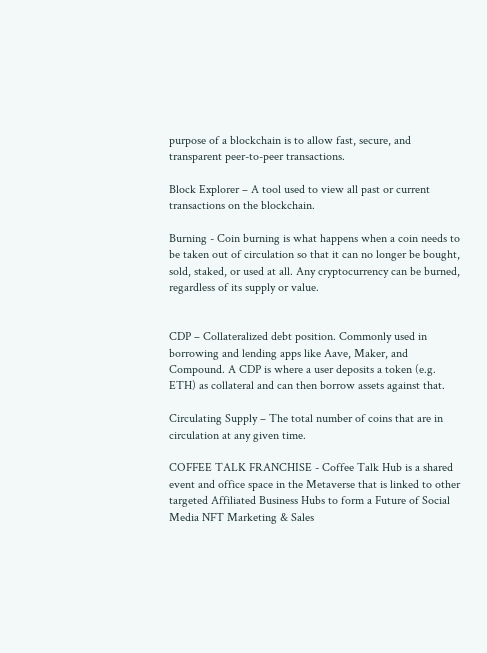purpose of a blockchain is to allow fast, secure, and transparent peer-to-peer transactions.

Block Explorer – A tool used to view all past or current transactions on the blockchain.

Burning - Coin burning is what happens when a coin needs to be taken out of circulation so that it can no longer be bought, sold, staked, or used at all. Any cryptocurrency can be burned, regardless of its supply or value.


CDP – Collateralized debt position. Commonly used in borrowing and lending apps like Aave, Maker, and Compound. A CDP is where a user deposits a token (e.g. ETH) as collateral and can then borrow assets against that.

Circulating Supply – The total number of coins that are in circulation at any given time.

COFFEE TALK FRANCHISE - Coffee Talk Hub is a shared event and office space in the Metaverse that is linked to other targeted Affiliated Business Hubs to form a Future of Social Media NFT Marketing & Sales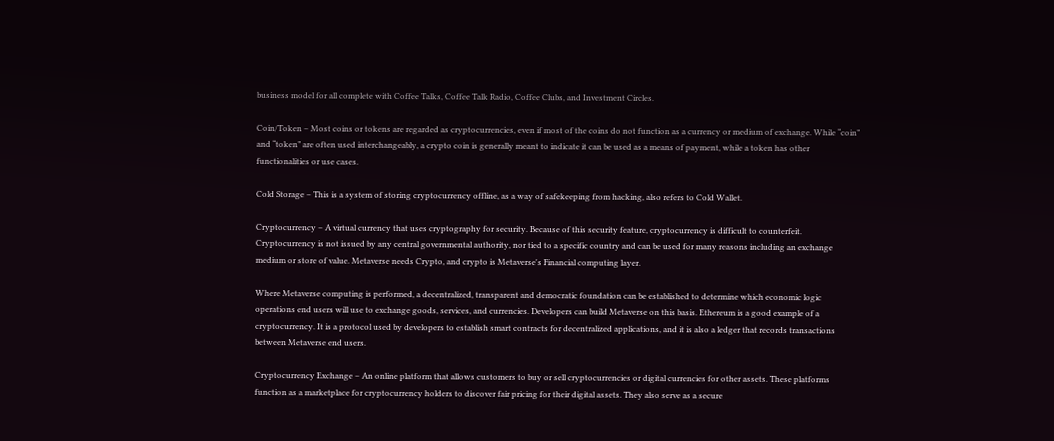business model for all complete with Coffee Talks, Coffee Talk Radio, Coffee Clubs, and Investment Circles.

Coin/Token – Most coins or tokens are regarded as cryptocurrencies, even if most of the coins do not function as a currency or medium of exchange. While “coin” and “token” are often used interchangeably, a crypto coin is generally meant to indicate it can be used as a means of payment, while a token has other functionalities or use cases.

Cold Storage – This is a system of storing cryptocurrency offline, as a way of safekeeping from hacking, also refers to Cold Wallet.

Cryptocurrency – A virtual currency that uses cryptography for security. Because of this security feature, cryptocurrency is difficult to counterfeit. Cryptocurrency is not issued by any central governmental authority, nor tied to a specific country and can be used for many reasons including an exchange medium or store of value. Metaverse needs Crypto, and crypto is Metaverse's Financial computing layer.

Where Metaverse computing is performed, a decentralized, transparent and democratic foundation can be established to determine which economic logic operations end users will use to exchange goods, services, and currencies. Developers can build Metaverse on this basis. Ethereum is a good example of a cryptocurrency. It is a protocol used by developers to establish smart contracts for decentralized applications, and it is also a ledger that records transactions between Metaverse end users.

Cryptocurrency Exchange – An online platform that allows customers to buy or sell cryptocurrencies or digital currencies for other assets. These platforms function as a marketplace for cryptocurrency holders to discover fair pricing for their digital assets. They also serve as a secure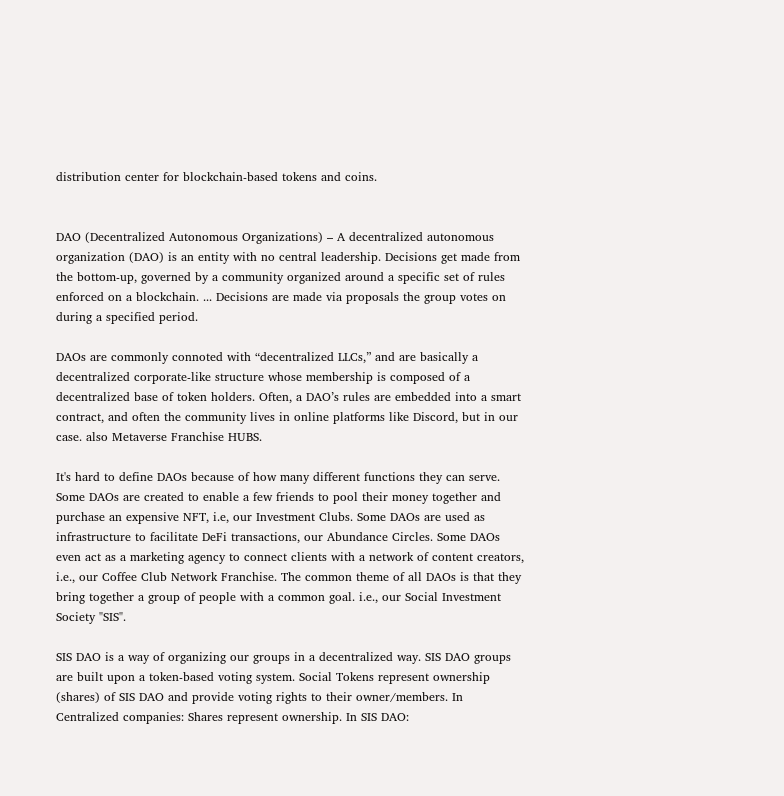distribution center for blockchain-based tokens and coins.


DAO (Decentralized Autonomous Organizations) – A decentralized autonomous organization (DAO) is an entity with no central leadership. Decisions get made from the bottom-up, governed by a community organized around a specific set of rules enforced on a blockchain. ... Decisions are made via proposals the group votes on during a specified period.

DAOs are commonly connoted with “decentralized LLCs,” and are basically a decentralized corporate-like structure whose membership is composed of a decentralized base of token holders. Often, a DAO’s rules are embedded into a smart contract, and often the community lives in online platforms like Discord, but in our case. also Metaverse Franchise HUBS.

It's hard to define DAOs because of how many different functions they can serve. Some DAOs are created to enable a few friends to pool their money together and purchase an expensive NFT, i.e, our Investment Clubs. Some DAOs are used as infrastructure to facilitate DeFi transactions, our Abundance Circles. Some DAOs even act as a marketing agency to connect clients with a network of content creators, i.e., our Coffee Club Network Franchise. The common theme of all DAOs is that they bring together a group of people with a common goal. i.e., our Social Investment Society "SIS".

SIS DAO is a way of organizing our groups in a decentralized way. SIS DAO groups are built upon a token-based voting system. Social Tokens represent ownership (shares) of SIS DAO and provide voting rights to their owner/members. In Centralized companies: Shares represent ownership. In SIS DAO: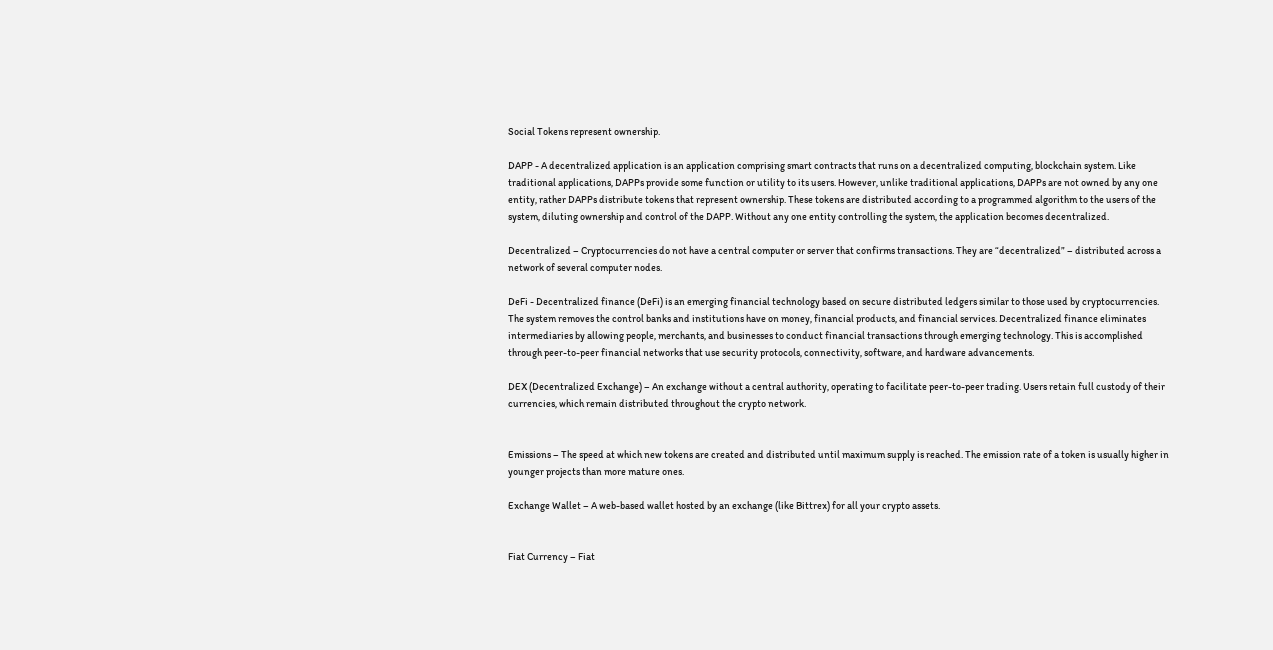Social Tokens represent ownership.

DAPP - A decentralized application is an application comprising smart contracts that runs on a decentralized computing, blockchain system. Like traditional applications, DAPPs provide some function or utility to its users. However, unlike traditional applications, DAPPs are not owned by any one entity, rather DAPPs distribute tokens that represent ownership. These tokens are distributed according to a programmed algorithm to the users of the system, diluting ownership and control of the DAPP. Without any one entity controlling the system, the application becomes decentralized.

Decentralized – Cryptocurrencies do not have a central computer or server that confirms transactions. They are “decentralized” – distributed across a network of several computer nodes.

DeFi - Decentralized finance (DeFi) is an emerging financial technology based on secure distributed ledgers similar to those used by cryptocurrencies. The system removes the control banks and institutions have on money, financial products, and financial services. Decentralized finance eliminates intermediaries by allowing people, merchants, and businesses to conduct financial transactions through emerging technology. This is accomplished through peer-to-peer financial networks that use security protocols, connectivity, software, and hardware advancements.

DEX (Decentralized Exchange) – An exchange without a central authority, operating to facilitate peer-to-peer trading. Users retain full custody of their currencies, which remain distributed throughout the crypto network.


Emissions – The speed at which new tokens are created and distributed until maximum supply is reached. The emission rate of a token is usually higher in younger projects than more mature ones.

Exchange Wallet – A web-based wallet hosted by an exchange (like Bittrex) for all your crypto assets.


Fiat Currency – Fiat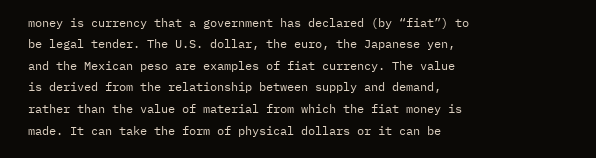money is currency that a government has declared (by “fiat”) to be legal tender. The U.S. dollar, the euro, the Japanese yen, and the Mexican peso are examples of fiat currency. The value is derived from the relationship between supply and demand, rather than the value of material from which the fiat money is made. It can take the form of physical dollars or it can be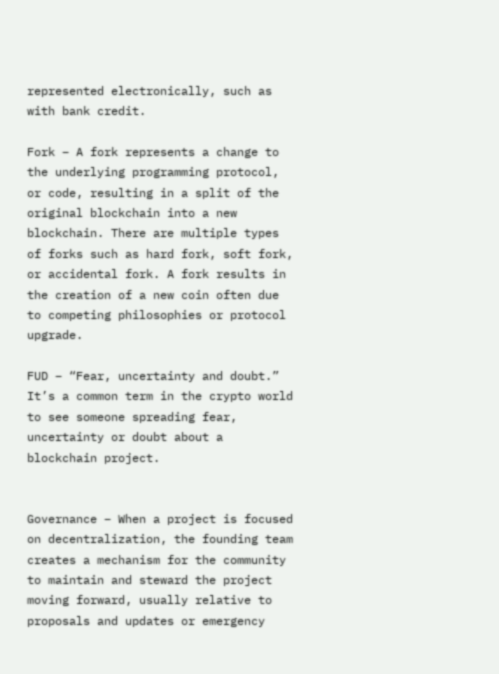represented electronically, such as with bank credit.

Fork – A fork represents a change to the underlying programming protocol, or code, resulting in a split of the original blockchain into a new blockchain. There are multiple types of forks such as hard fork, soft fork, or accidental fork. A fork results in the creation of a new coin often due to competing philosophies or protocol upgrade.

FUD – “Fear, uncertainty and doubt.” It’s a common term in the crypto world to see someone spreading fear, uncertainty or doubt about a blockchain project.


Governance – When a project is focused on decentralization, the founding team creates a mechanism for the community to maintain and steward the project moving forward, usually relative to proposals and updates or emergency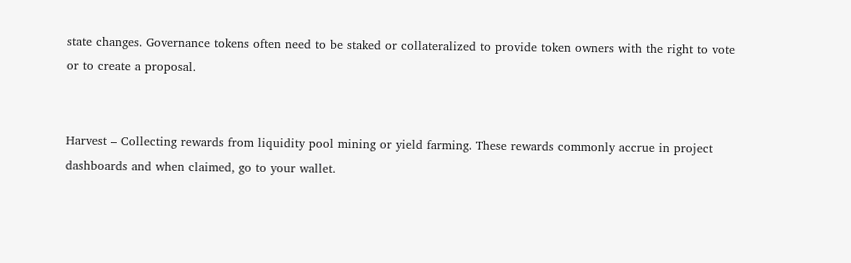state changes. Governance tokens often need to be staked or collateralized to provide token owners with the right to vote or to create a proposal.


Harvest – Collecting rewards from liquidity pool mining or yield farming. These rewards commonly accrue in project dashboards and when claimed, go to your wallet.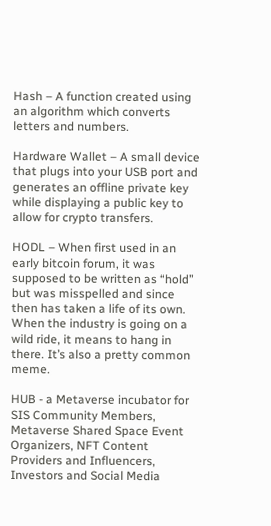Hash – A function created using an algorithm which converts letters and numbers.

Hardware Wallet – A small device that plugs into your USB port and generates an offline private key while displaying a public key to allow for crypto transfers.

HODL – When first used in an early bitcoin forum, it was supposed to be written as “hold” but was misspelled and since then has taken a life of its own. When the industry is going on a wild ride, it means to hang in there. It’s also a pretty common meme.

HUB - a Metaverse incubator for SIS Community Members, Metaverse Shared Space Event Organizers, NFT Content Providers and Influencers, Investors and Social Media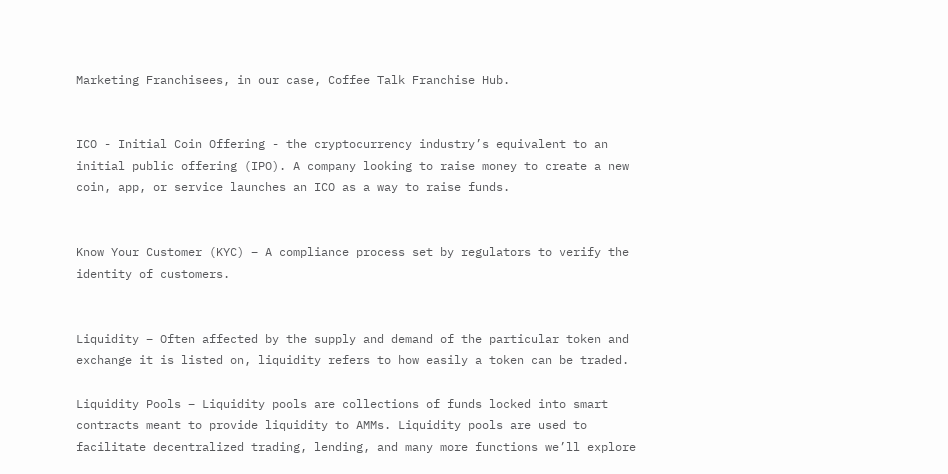Marketing Franchisees, in our case, Coffee Talk Franchise Hub.


ICO - Initial Coin Offering - the cryptocurrency industry’s equivalent to an initial public offering (IPO). A company looking to raise money to create a new coin, app, or service launches an ICO as a way to raise funds.


Know Your Customer (KYC) – A compliance process set by regulators to verify the identity of customers.


Liquidity – Often affected by the supply and demand of the particular token and exchange it is listed on, liquidity refers to how easily a token can be traded.

Liquidity Pools – Liquidity pools are collections of funds locked into smart contracts meant to provide liquidity to AMMs. Liquidity pools are used to facilitate decentralized trading, lending, and many more functions we’ll explore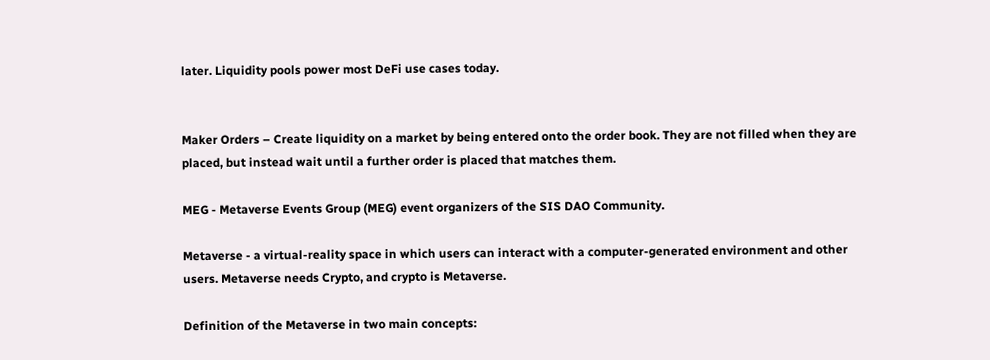later. Liquidity pools power most DeFi use cases today.


Maker Orders – Create liquidity on a market by being entered onto the order book. They are not filled when they are placed, but instead wait until a further order is placed that matches them.

MEG - Metaverse Events Group (MEG) event organizers of the SIS DAO Community.

Metaverse - a virtual-reality space in which users can interact with a computer-generated environment and other users. Metaverse needs Crypto, and crypto is Metaverse.

Definition of the Metaverse in two main concepts: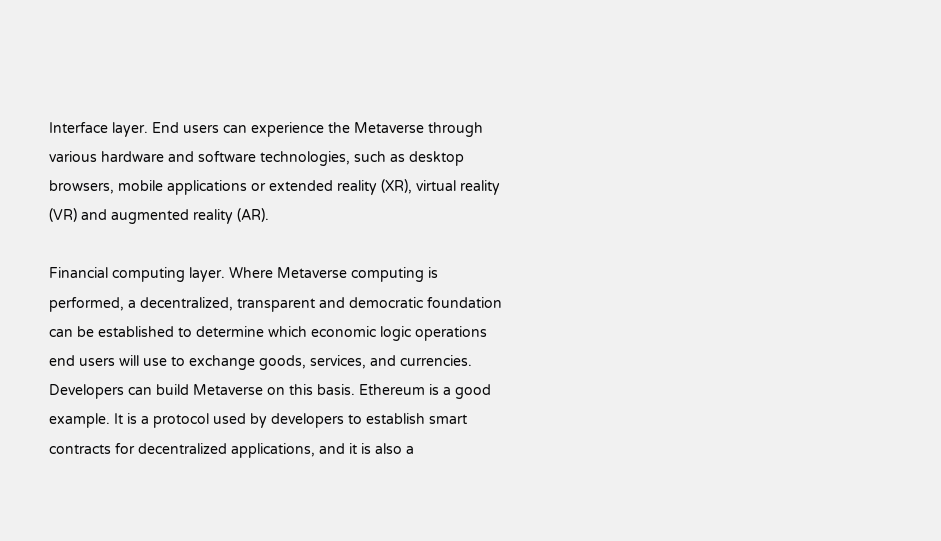Interface layer. End users can experience the Metaverse through various hardware and software technologies, such as desktop browsers, mobile applications or extended reality (XR), virtual reality (VR) and augmented reality (AR).

Financial computing layer. Where Metaverse computing is performed, a decentralized, transparent and democratic foundation can be established to determine which economic logic operations end users will use to exchange goods, services, and currencies. Developers can build Metaverse on this basis. Ethereum is a good example. It is a protocol used by developers to establish smart contracts for decentralized applications, and it is also a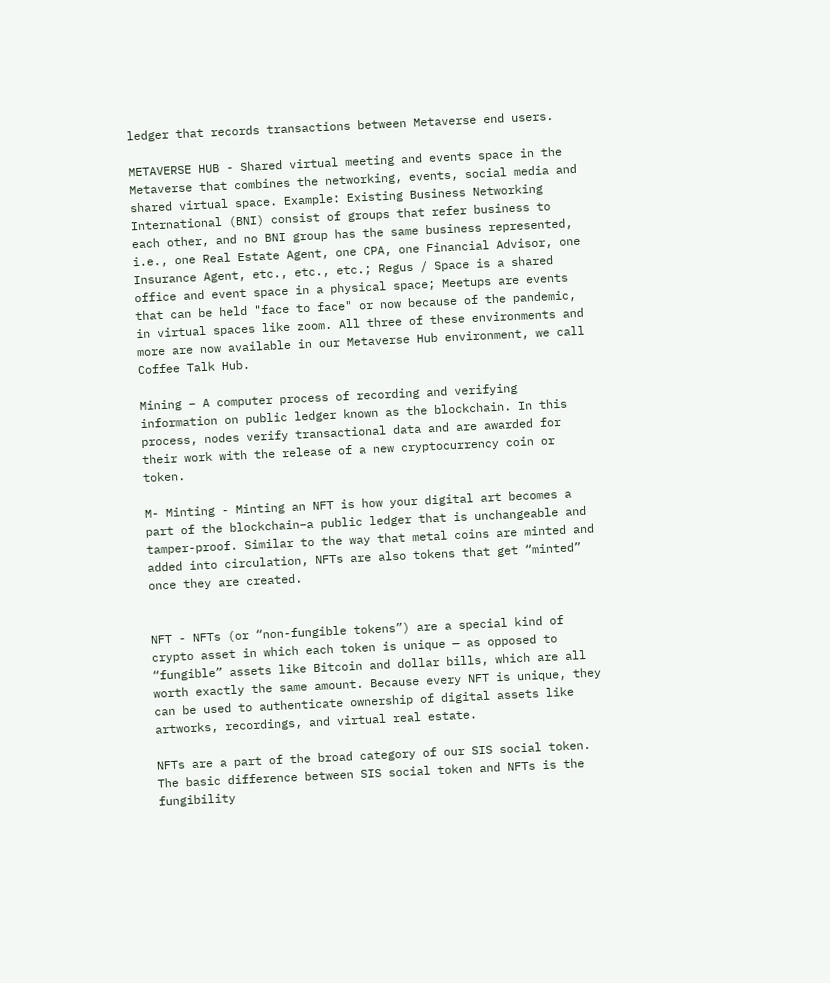ledger that records transactions between Metaverse end users.

METAVERSE HUB - Shared virtual meeting and events space in the Metaverse that combines the networking, events, social media and shared virtual space. Example: Existing Business Networking International (BNI) consist of groups that refer business to each other, and no BNI group has the same business represented, i.e., one Real Estate Agent, one CPA, one Financial Advisor, one Insurance Agent, etc., etc., etc.; Regus / Space is a shared office and event space in a physical space; Meetups are events that can be held "face to face" or now because of the pandemic, in virtual spaces like zoom. All three of these environments and more are now available in our Metaverse Hub environment, we call Coffee Talk Hub.

Mining – A computer process of recording and verifying information on public ledger known as the blockchain. In this process, nodes verify transactional data and are awarded for their work with the release of a new cryptocurrency coin or token.

M- Minting - Minting an NFT is how your digital art becomes a part of the blockchain–a public ledger that is unchangeable and tamper-proof. Similar to the way that metal coins are minted and added into circulation, NFTs are also tokens that get “minted” once they are created.


NFT - NFTs (or “non-fungible tokens”) are a special kind of crypto asset in which each token is unique — as opposed to “fungible” assets like Bitcoin and dollar bills, which are all worth exactly the same amount. Because every NFT is unique, they can be used to authenticate ownership of digital assets like artworks, recordings, and virtual real estate.

NFTs are a part of the broad category of our SIS social token. The basic difference between SIS social token and NFTs is the fungibility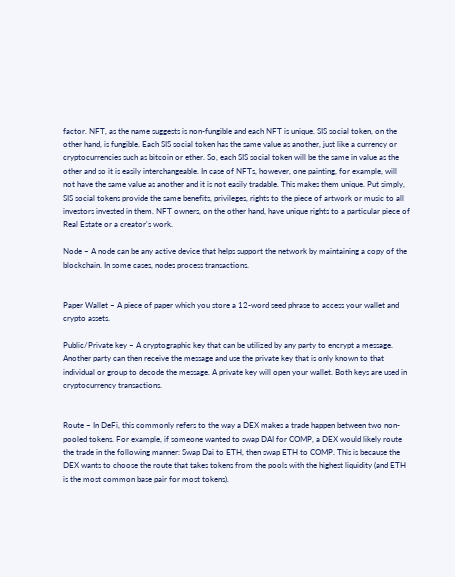factor. NFT, as the name suggests is non-fungible and each NFT is unique. SIS social token, on the other hand, is fungible. Each SIS social token has the same value as another, just like a currency or cryptocurrencies such as bitcoin or ether. So, each SIS social token will be the same in value as the other and so it is easily interchangeable. In case of NFTs, however, one painting, for example, will not have the same value as another and it is not easily tradable. This makes them unique. Put simply, SIS social tokens provide the same benefits, privileges, rights to the piece of artwork or music to all investors invested in them. NFT owners, on the other hand, have unique rights to a particular piece of Real Estate or a creator's work.

Node – A node can be any active device that helps support the network by maintaining a copy of the blockchain. In some cases, nodes process transactions.


Paper Wallet – A piece of paper which you store a 12-word seed phrase to access your wallet and crypto assets.

Public/Private key – A cryptographic key that can be utilized by any party to encrypt a message. Another party can then receive the message and use the private key that is only known to that individual or group to decode the message. A private key will open your wallet. Both keys are used in cryptocurrency transactions.


Route – In DeFi, this commonly refers to the way a DEX makes a trade happen between two non-pooled tokens. For example, if someone wanted to swap DAI for COMP, a DEX would likely route the trade in the following manner: Swap Dai to ETH, then swap ETH to COMP. This is because the DEX wants to choose the route that takes tokens from the pools with the highest liquidity (and ETH is the most common base pair for most tokens).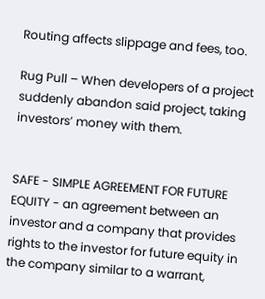Routing affects slippage and fees, too.

Rug Pull – When developers of a project suddenly abandon said project, taking investors’ money with them.


SAFE - SIMPLE AGREEMENT FOR FUTURE EQUITY - an agreement between an investor and a company that provides rights to the investor for future equity in the company similar to a warrant,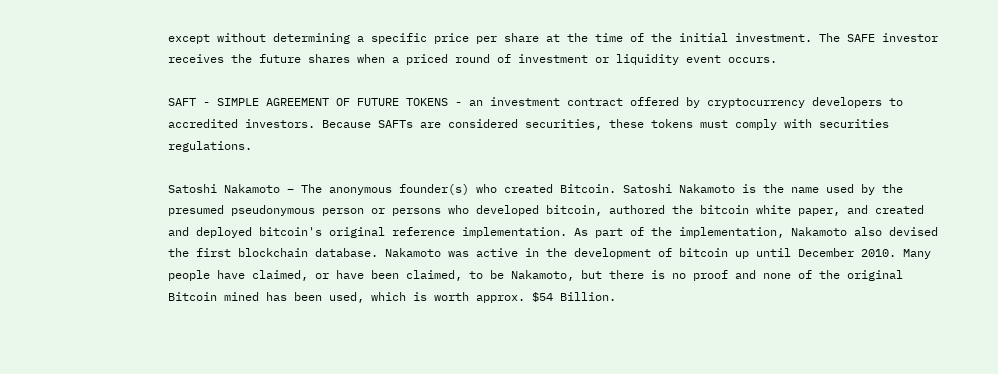except without determining a specific price per share at the time of the initial investment. The SAFE investor receives the future shares when a priced round of investment or liquidity event occurs.

SAFT - SIMPLE AGREEMENT OF FUTURE TOKENS - an investment contract offered by cryptocurrency developers to accredited investors. Because SAFTs are considered securities, these tokens must comply with securities regulations.

Satoshi Nakamoto – The anonymous founder(s) who created Bitcoin. Satoshi Nakamoto is the name used by the presumed pseudonymous person or persons who developed bitcoin, authored the bitcoin white paper, and created and deployed bitcoin's original reference implementation. As part of the implementation, Nakamoto also devised the first blockchain database. Nakamoto was active in the development of bitcoin up until December 2010. Many people have claimed, or have been claimed, to be Nakamoto, but there is no proof and none of the original Bitcoin mined has been used, which is worth approx. $54 Billion.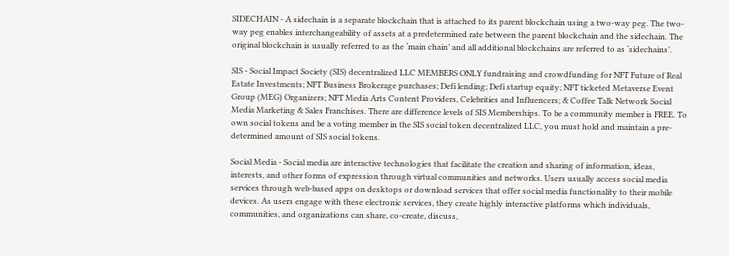SIDECHAIN - A sidechain is a separate blockchain that is attached to its parent blockchain using a two-way peg. The two-way peg enables interchangeability of assets at a predetermined rate between the parent blockchain and the sidechain. The original blockchain is usually referred to as the ‘main chain’ and all additional blockchains are referred to as ‘sidechains’.

SIS - Social Impact Society (SIS) decentralized LLC MEMBERS ONLY fundraising and crowdfunding for NFT Future of Real Estate Investments; NFT Business Brokerage purchases; Defi lending; Defi startup equity; NFT ticketed Metaverse Event Group (MEG) Organizers; NFT Media Arts Content Providers, Celebrities and Influencers; & Coffee Talk Network Social Media Marketing & Sales Franchises. There are difference levels of SIS Memberships. To be a community member is FREE. To own social tokens and be a voting member in the SIS social token decentralized LLC, you must hold and maintain a pre-determined amount of SIS social tokens.

Social Media - Social media are interactive technologies that facilitate the creation and sharing of information, ideas, interests, and other forms of expression through virtual communities and networks. Users usually access social media services through web-based apps on desktops or download services that offer social media functionality to their mobile devices. As users engage with these electronic services, they create highly interactive platforms which individuals, communities, and organizations can share, co-create, discuss,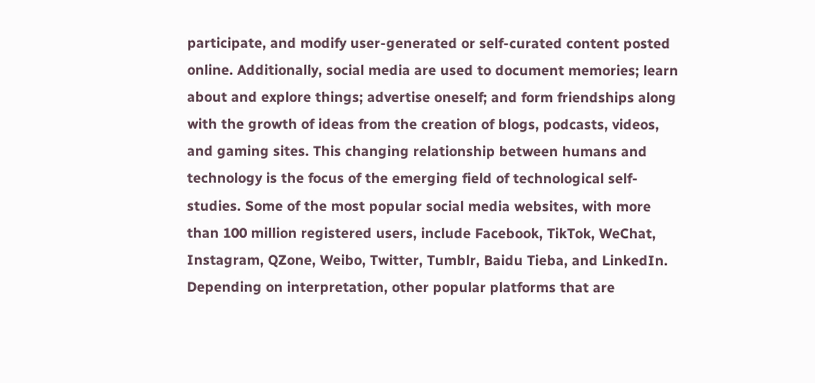participate, and modify user-generated or self-curated content posted online. Additionally, social media are used to document memories; learn about and explore things; advertise oneself; and form friendships along with the growth of ideas from the creation of blogs, podcasts, videos, and gaming sites. This changing relationship between humans and technology is the focus of the emerging field of technological self-studies. Some of the most popular social media websites, with more than 100 million registered users, include Facebook, TikTok, WeChat, Instagram, QZone, Weibo, Twitter, Tumblr, Baidu Tieba, and LinkedIn. Depending on interpretation, other popular platforms that are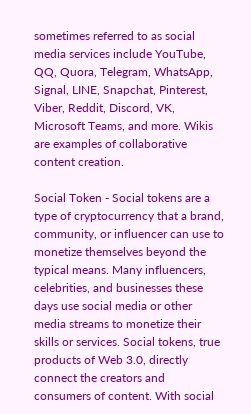sometimes referred to as social media services include YouTube, QQ, Quora, Telegram, WhatsApp, Signal, LINE, Snapchat, Pinterest, Viber, Reddit, Discord, VK, Microsoft Teams, and more. Wikis are examples of collaborative content creation.

Social Token - Social tokens are a type of cryptocurrency that a brand, community, or influencer can use to monetize themselves beyond the typical means. Many influencers, celebrities, and businesses these days use social media or other media streams to monetize their skills or services. Social tokens, true products of Web 3.0, directly connect the creators and consumers of content. With social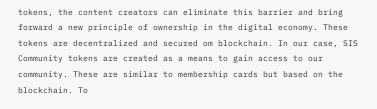tokens, the content creators can eliminate this barrier and bring forward a new principle of ownership in the digital economy. These tokens are decentralized and secured om blockchain. In our case, SIS Community tokens are created as a means to gain access to our community. These are similar to membership cards but based on the blockchain. To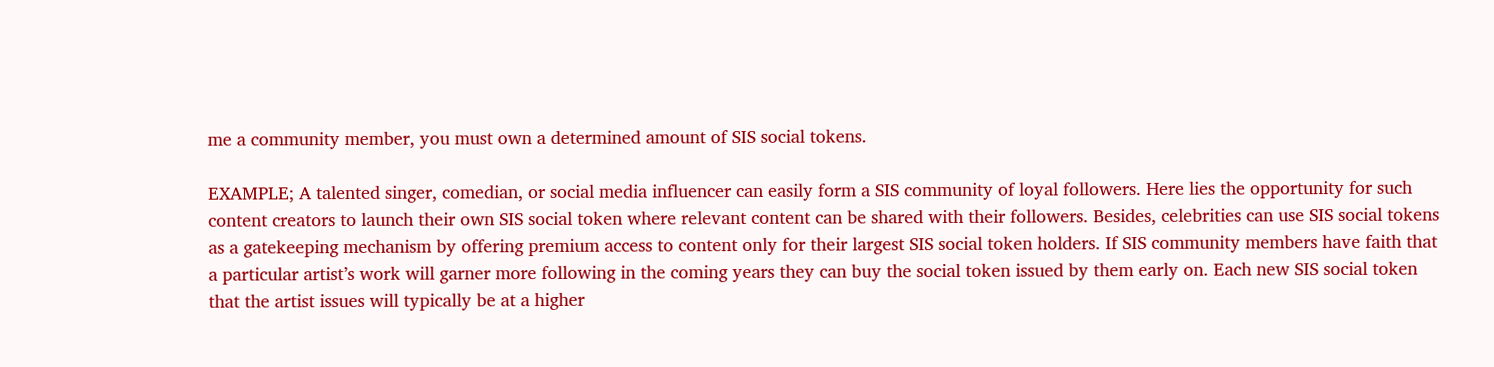me a community member, you must own a determined amount of SIS social tokens.

EXAMPLE; A talented singer, comedian, or social media influencer can easily form a SIS community of loyal followers. Here lies the opportunity for such content creators to launch their own SIS social token where relevant content can be shared with their followers. Besides, celebrities can use SIS social tokens as a gatekeeping mechanism by offering premium access to content only for their largest SIS social token holders. If SIS community members have faith that a particular artist’s work will garner more following in the coming years they can buy the social token issued by them early on. Each new SIS social token that the artist issues will typically be at a higher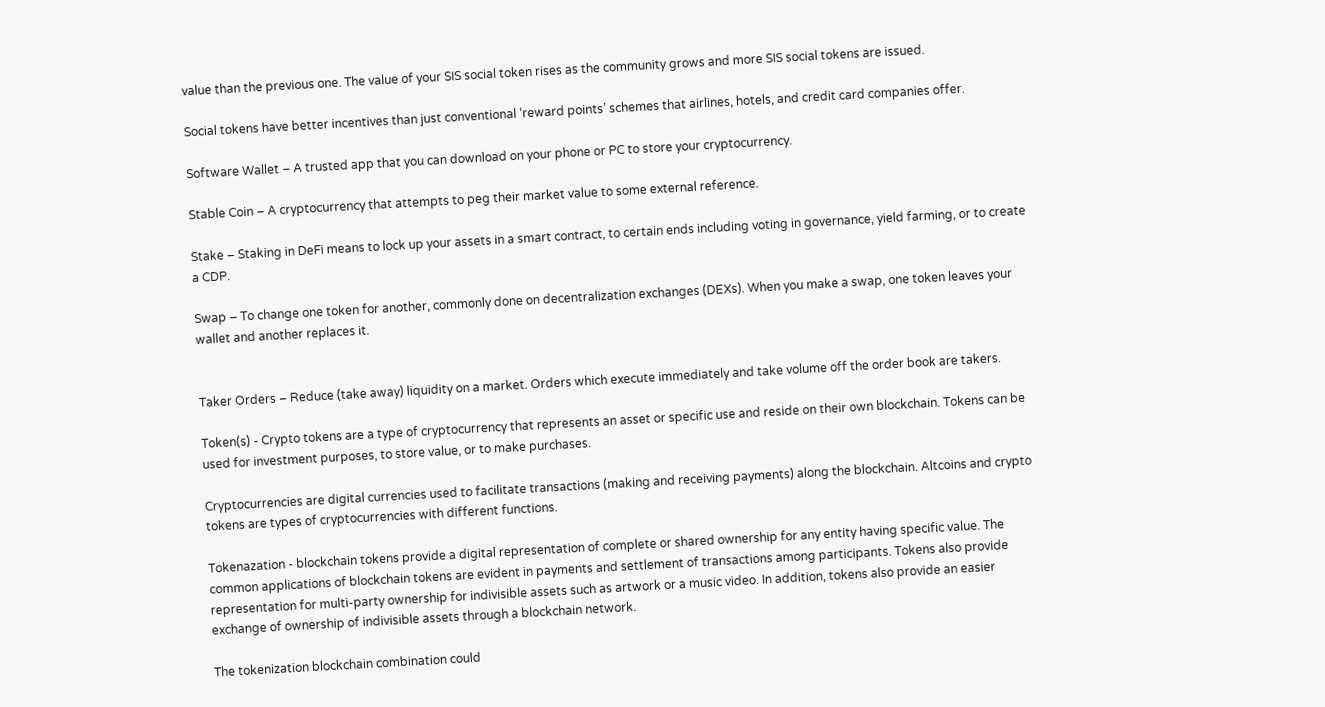value than the previous one. The value of your SIS social token rises as the community grows and more SIS social tokens are issued.

Social tokens have better incentives than just conventional ‘reward points’ schemes that airlines, hotels, and credit card companies offer.

Software Wallet – A trusted app that you can download on your phone or PC to store your cryptocurrency.

Stable Coin – A cryptocurrency that attempts to peg their market value to some external reference.

Stake – Staking in DeFi means to lock up your assets in a smart contract, to certain ends including voting in governance, yield farming, or to create a CDP.

Swap – To change one token for another, commonly done on decentralization exchanges (DEXs). When you make a swap, one token leaves your wallet and another replaces it.


Taker Orders – Reduce (take away) liquidity on a market. Orders which execute immediately and take volume off the order book are takers.

Token(s) - Crypto tokens are a type of cryptocurrency that represents an asset or specific use and reside on their own blockchain. Tokens can be used for investment purposes, to store value, or to make purchases.

Cryptocurrencies are digital currencies used to facilitate transactions (making and receiving payments) along the blockchain. Altcoins and crypto tokens are types of cryptocurrencies with different functions.

Tokenazation - blockchain tokens provide a digital representation of complete or shared ownership for any entity having specific value. The common applications of blockchain tokens are evident in payments and settlement of transactions among participants. Tokens also provide representation for multi-party ownership for indivisible assets such as artwork or a music video. In addition, tokens also provide an easier exchange of ownership of indivisible assets through a blockchain network.

The tokenization blockchain combination could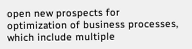open new prospects for optimization of business processes, which include multiple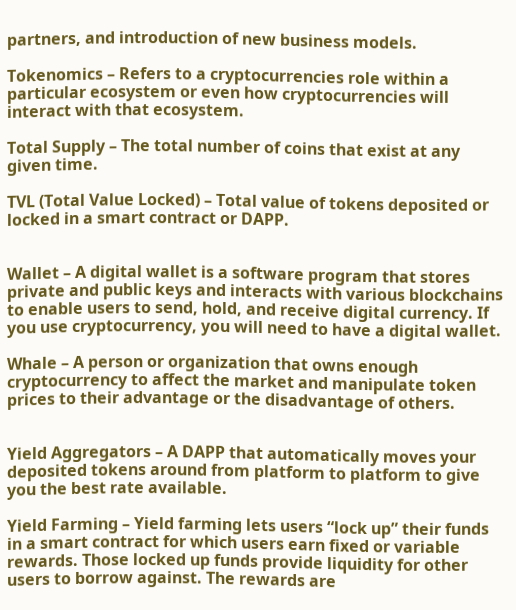partners, and introduction of new business models.

Tokenomics – Refers to a cryptocurrencies role within a particular ecosystem or even how cryptocurrencies will interact with that ecosystem.

Total Supply – The total number of coins that exist at any given time.

TVL (Total Value Locked) – Total value of tokens deposited or locked in a smart contract or DAPP.


Wallet – A digital wallet is a software program that stores private and public keys and interacts with various blockchains to enable users to send, hold, and receive digital currency. If you use cryptocurrency, you will need to have a digital wallet.

Whale – A person or organization that owns enough cryptocurrency to affect the market and manipulate token prices to their advantage or the disadvantage of others.


Yield Aggregators – A DAPP that automatically moves your deposited tokens around from platform to platform to give you the best rate available.

Yield Farming – Yield farming lets users “lock up” their funds in a smart contract for which users earn fixed or variable rewards. Those locked up funds provide liquidity for other users to borrow against. The rewards are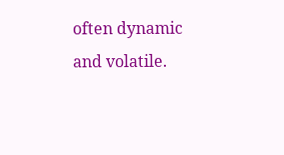often dynamic and volatile.